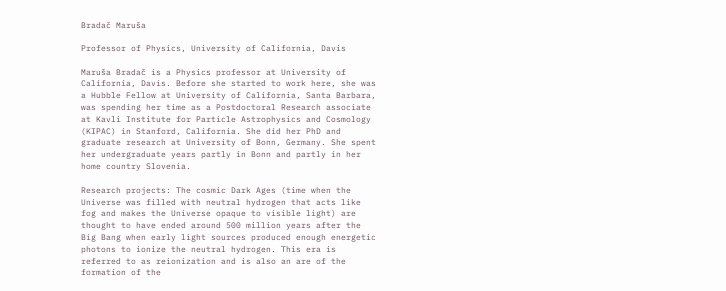Bradač Maruša

Professor of Physics, University of California, Davis

Maruša Bradač is a Physics professor at University of California, Davis. Before she started to work here, she was a Hubble Fellow at University of California, Santa Barbara, was spending her time as a Postdoctoral Research associate at Kavli Institute for Particle Astrophysics and Cosmology (KIPAC) in Stanford, California. She did her PhD and graduate research at University of Bonn, Germany. She spent her undergraduate years partly in Bonn and partly in her home country Slovenia.

Research projects: The cosmic Dark Ages (time when the Universe was filled with neutral hydrogen that acts like fog and makes the Universe opaque to visible light) are thought to have ended around 500 million years after the Big Bang when early light sources produced enough energetic photons to ionize the neutral hydrogen. This era is referred to as reionization and is also an are of the formation of the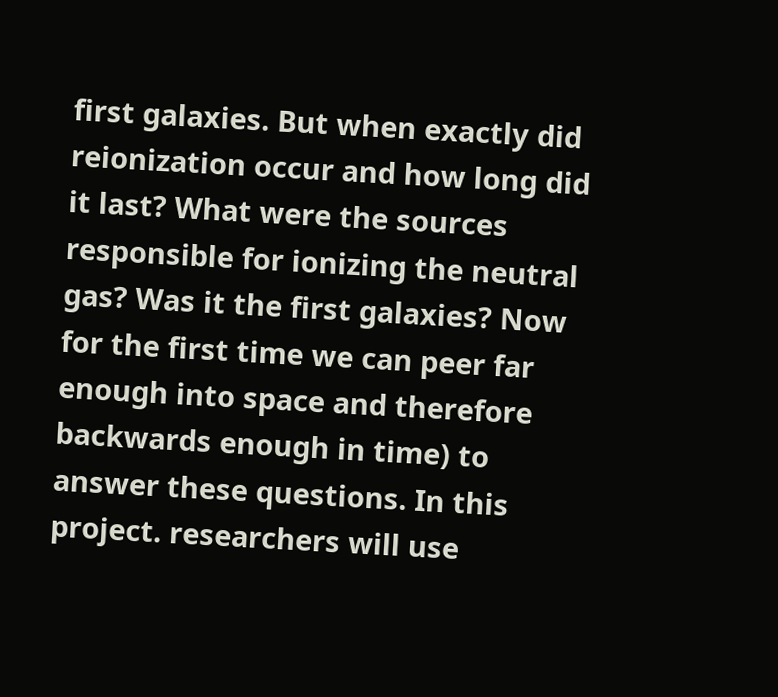first galaxies. But when exactly did reionization occur and how long did it last? What were the sources responsible for ionizing the neutral gas? Was it the first galaxies? Now for the first time we can peer far enough into space and therefore backwards enough in time) to answer these questions. In this project. researchers will use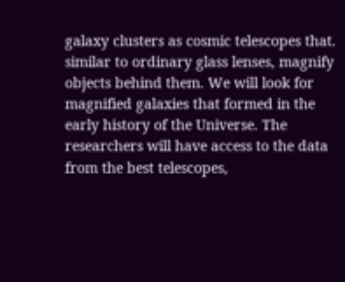galaxy clusters as cosmic telescopes that. similar to ordinary glass lenses, magnify objects behind them. We will look for magnified galaxies that formed in the early history of the Universe. The researchers will have access to the data from the best telescopes,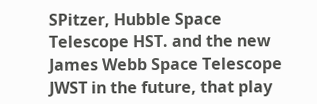SPitzer, Hubble Space Telescope HST. and the new James Webb Space Telescope JWST in the future, that play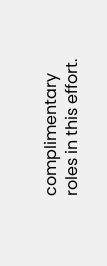complimentary roles in this effort.